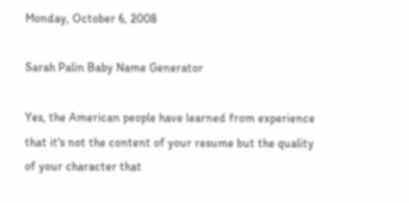Monday, October 6, 2008

Sarah Palin Baby Name Generator

Yes, the American people have learned from experience that it's not the content of your resume but the quality of your character that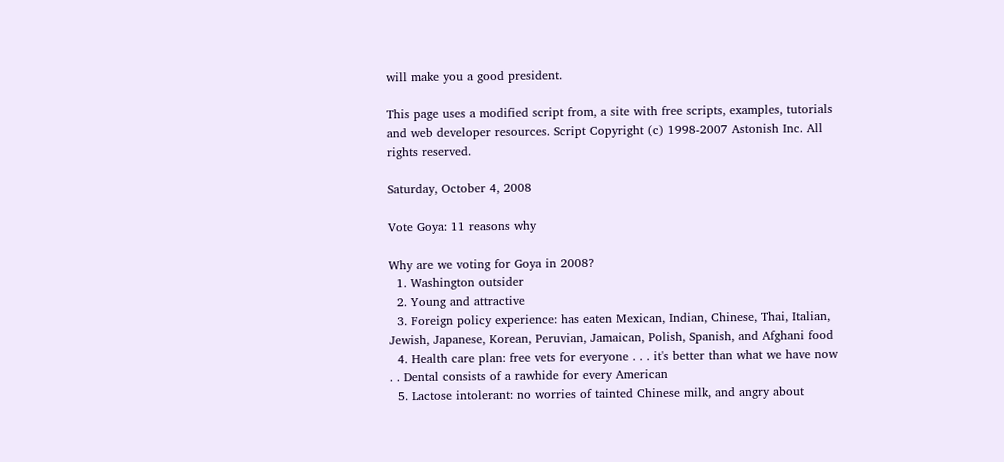will make you a good president.

This page uses a modified script from, a site with free scripts, examples, tutorials and web developer resources. Script Copyright (c) 1998-2007 Astonish Inc. All rights reserved.

Saturday, October 4, 2008

Vote Goya: 11 reasons why

Why are we voting for Goya in 2008?
  1. Washington outsider
  2. Young and attractive
  3. Foreign policy experience: has eaten Mexican, Indian, Chinese, Thai, Italian, Jewish, Japanese, Korean, Peruvian, Jamaican, Polish, Spanish, and Afghani food
  4. Health care plan: free vets for everyone . . . it's better than what we have now . . Dental consists of a rawhide for every American
  5. Lactose intolerant: no worries of tainted Chinese milk, and angry about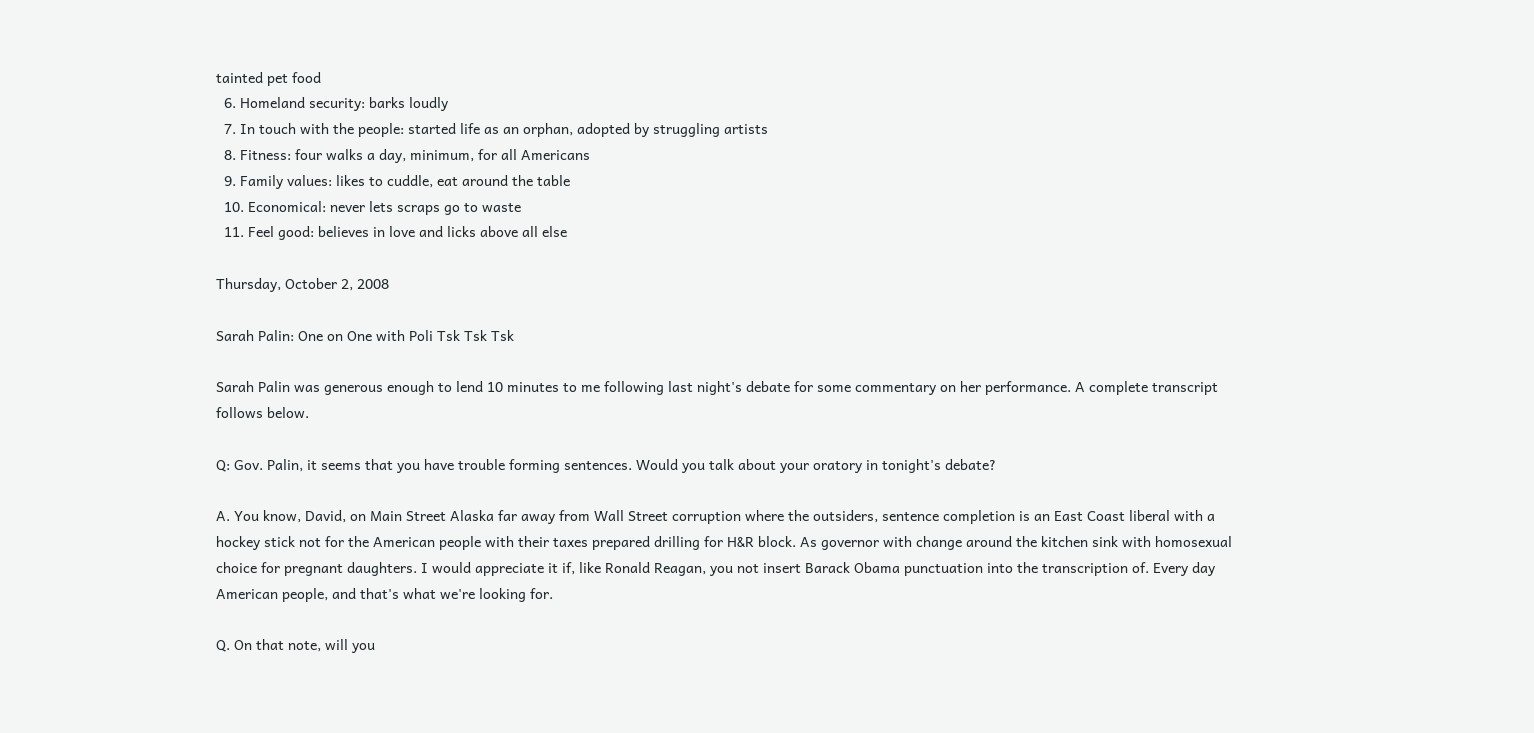tainted pet food
  6. Homeland security: barks loudly
  7. In touch with the people: started life as an orphan, adopted by struggling artists
  8. Fitness: four walks a day, minimum, for all Americans
  9. Family values: likes to cuddle, eat around the table
  10. Economical: never lets scraps go to waste
  11. Feel good: believes in love and licks above all else

Thursday, October 2, 2008

Sarah Palin: One on One with Poli Tsk Tsk Tsk

Sarah Palin was generous enough to lend 10 minutes to me following last night's debate for some commentary on her performance. A complete transcript follows below.

Q: Gov. Palin, it seems that you have trouble forming sentences. Would you talk about your oratory in tonight's debate?

A. You know, David, on Main Street Alaska far away from Wall Street corruption where the outsiders, sentence completion is an East Coast liberal with a hockey stick not for the American people with their taxes prepared drilling for H&R block. As governor with change around the kitchen sink with homosexual choice for pregnant daughters. I would appreciate it if, like Ronald Reagan, you not insert Barack Obama punctuation into the transcription of. Every day American people, and that's what we're looking for.

Q. On that note, will you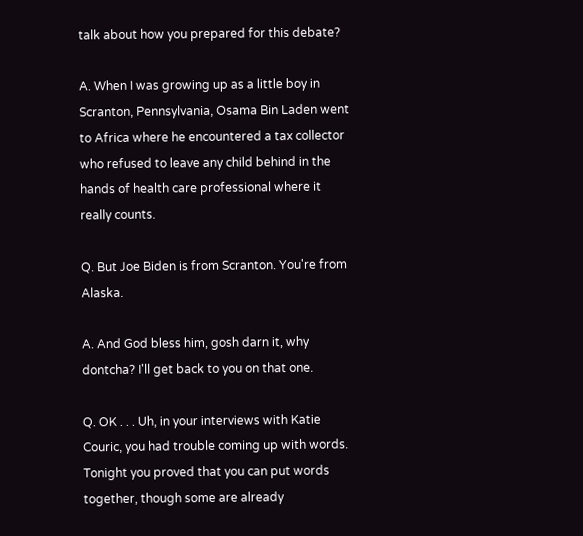talk about how you prepared for this debate?

A. When I was growing up as a little boy in Scranton, Pennsylvania, Osama Bin Laden went to Africa where he encountered a tax collector who refused to leave any child behind in the hands of health care professional where it really counts.

Q. But Joe Biden is from Scranton. You're from Alaska.

A. And God bless him, gosh darn it, why dontcha? I'll get back to you on that one.

Q. OK . . . Uh, in your interviews with Katie Couric, you had trouble coming up with words. Tonight you proved that you can put words together, though some are already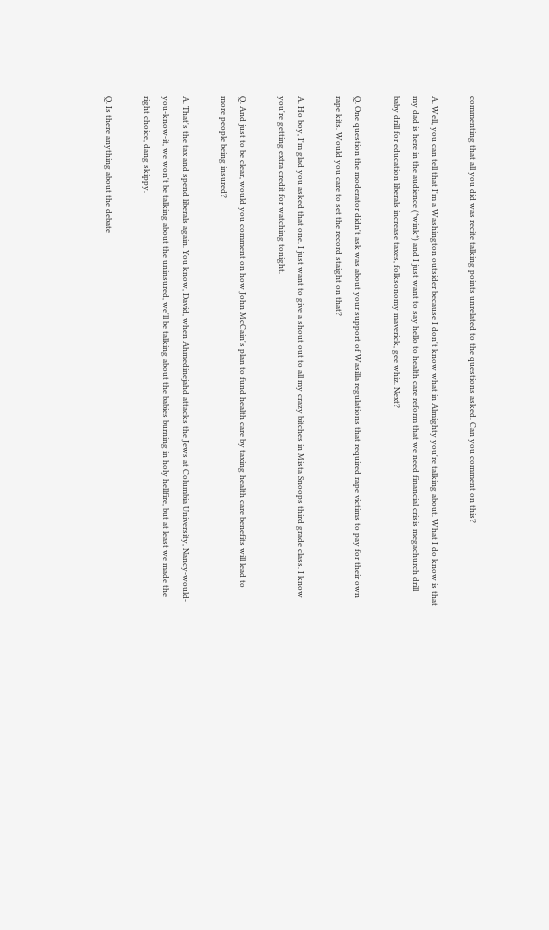commenting that all you did was recite talking points unrelated to the questions asked. Can you comment on this?

A. Well, you can tell that I'm a Washington outsider because I don't know what in Almighty you're talking about. What I do know is that my dad is here in the audience (*wink*) and I just want to say hello to health care reform that we need financial crisis megachurch drill baby drill for education liberals increase taxes, folksonomy maverick, gee whiz. Next?

Q. One question the moderator didn't ask was about your support of Wasilla regulations that required rape victims to pay for their own rape kits. Would you care to set the record staight on that?

A. Ho boy, I'm glad you asked that one. I just want to give a shout out to all my crazy bitches in Mista Snoops third grade class. I know you're getting extra credit for watching tonight.

Q. And just to be clear, would you comment on how John McCain's plan to fund health care by taxing health care benefits will lead to more people being insured?

A. That's the tax and spend liberals again. You know, David, when Ahmedinejahd attacks the Jews at Columbia University, Nancy-would-you-know-it, we won't be talking about the uninsured, we'll be talking about the babies burning in holy hellfire, but at least we made the right choice, dang skippy.

Q. Is there anything about the debate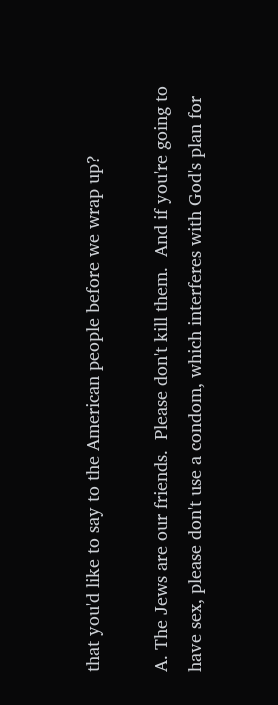that you'd like to say to the American people before we wrap up?

A. The Jews are our friends.  Please don't kill them.  And if you're going to have sex, please don't use a condom, which interferes with God's plan for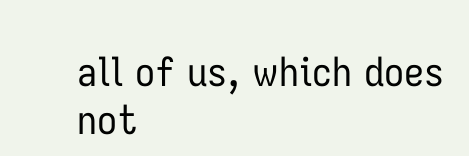all of us, which does not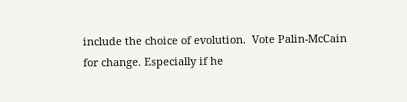include the choice of evolution.  Vote Palin-McCain for change. Especially if he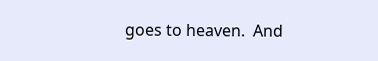goes to heaven.  And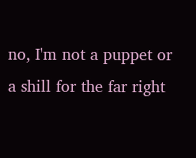no, I'm not a puppet or a shill for the far right